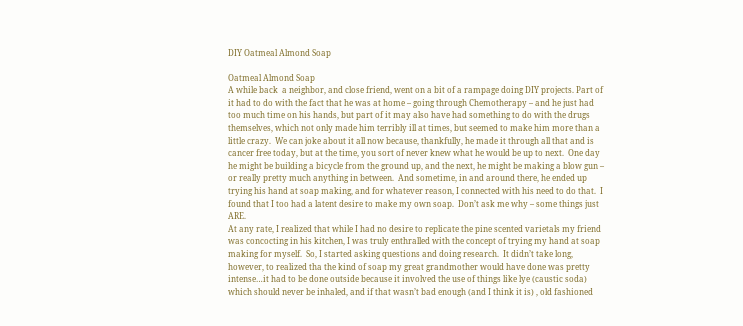DIY Oatmeal Almond Soap

Oatmeal Almond Soap
A while back  a neighbor, and close friend, went on a bit of a rampage doing DIY projects. Part of it had to do with the fact that he was at home – going through Chemotherapy – and he just had too much time on his hands, but part of it may also have had something to do with the drugs themselves, which not only made him terribly ill at times, but seemed to make him more than a little crazy.  We can joke about it all now because, thankfully, he made it through all that and is cancer free today, but at the time, you sort of never knew what he would be up to next.  One day he might be building a bicycle from the ground up, and the next, he might be making a blow gun – or really pretty much anything in between.  And sometime, in and around there, he ended up trying his hand at soap making, and for whatever reason, I connected with his need to do that.  I found that I too had a latent desire to make my own soap.  Don’t ask me why – some things just ARE.
At any rate, I realized that while I had no desire to replicate the pine scented varietals my friend was concocting in his kitchen, I was truly enthralled with the concept of trying my hand at soap making for myself.  So, I started asking questions and doing research.  It didn’t take long, however, to realized tha the kind of soap my great grandmother would have done was pretty intense…it had to be done outside because it involved the use of things like lye (caustic soda) which should never be inhaled, and if that wasn’t bad enough (and I think it is) , old fashioned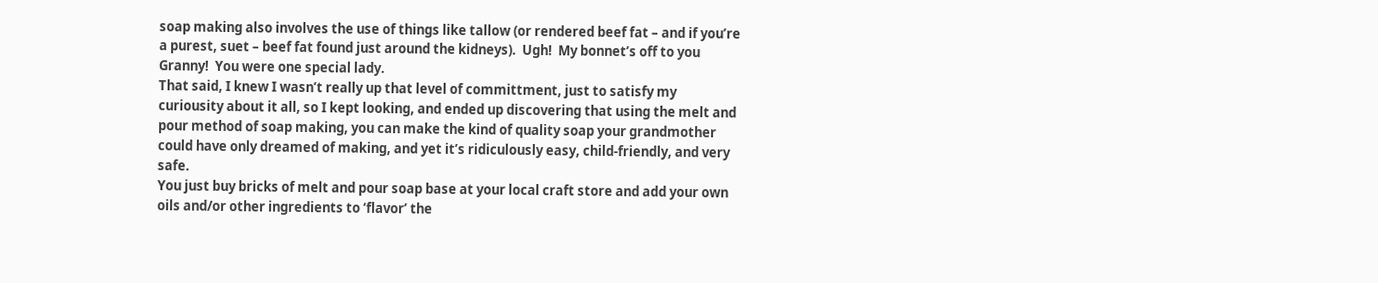soap making also involves the use of things like tallow (or rendered beef fat – and if you’re a purest, suet – beef fat found just around the kidneys).  Ugh!  My bonnet’s off to you Granny!  You were one special lady.
That said, I knew I wasn’t really up that level of committment, just to satisfy my curiousity about it all, so I kept looking, and ended up discovering that using the melt and pour method of soap making, you can make the kind of quality soap your grandmother could have only dreamed of making, and yet it’s ridiculously easy, child-friendly, and very safe.
You just buy bricks of melt and pour soap base at your local craft store and add your own oils and/or other ingredients to ‘flavor’ the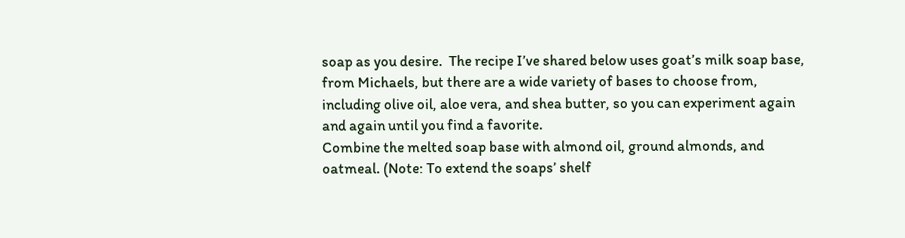soap as you desire.  The recipe I’ve shared below uses goat’s milk soap base, from Michaels, but there are a wide variety of bases to choose from, including olive oil, aloe vera, and shea butter, so you can experiment again and again until you find a favorite.
Combine the melted soap base with almond oil, ground almonds, and oatmeal. (Note: To extend the soaps’ shelf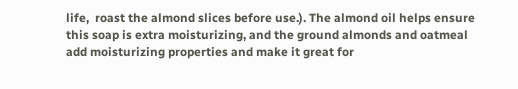life,  roast the almond slices before use.). The almond oil helps ensure this soap is extra moisturizing, and the ground almonds and oatmeal add moisturizing properties and make it great for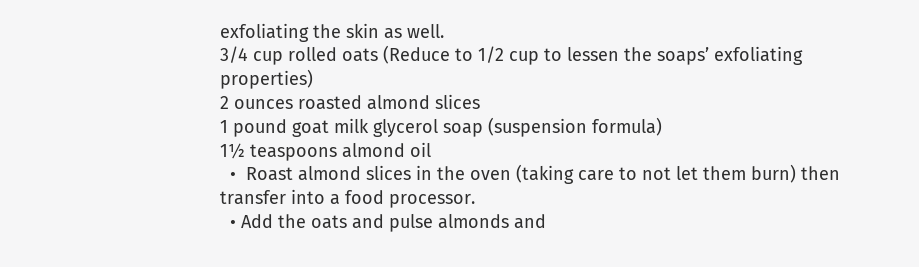exfoliating the skin as well.
3/4 cup rolled oats (Reduce to 1/2 cup to lessen the soaps’ exfoliating properties)
2 ounces roasted almond slices
1 pound goat milk glycerol soap (suspension formula)
1½ teaspoons almond oil
  •  Roast almond slices in the oven (taking care to not let them burn) then transfer into a food processor.
  • Add the oats and pulse almonds and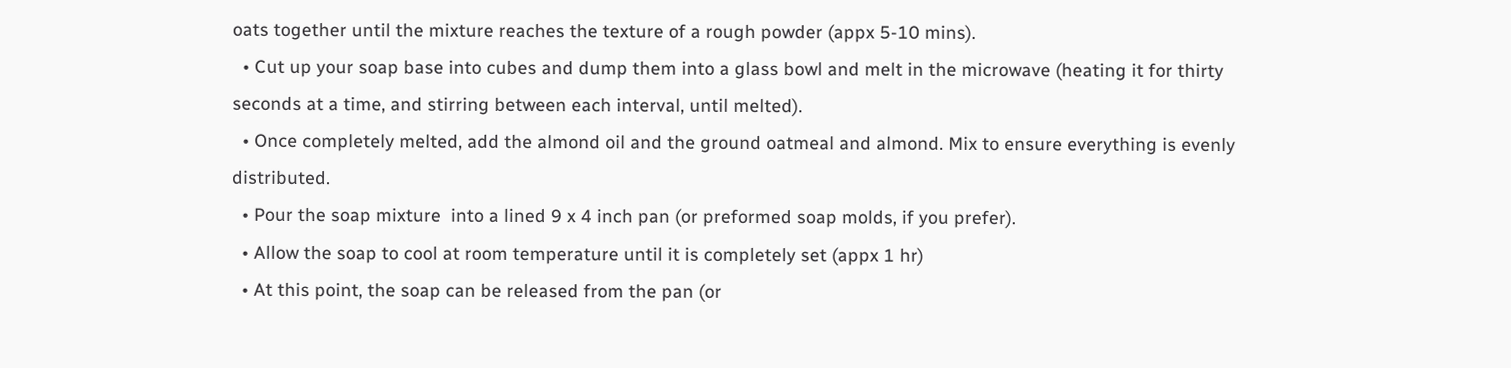oats together until the mixture reaches the texture of a rough powder (appx 5-10 mins).
  • Cut up your soap base into cubes and dump them into a glass bowl and melt in the microwave (heating it for thirty seconds at a time, and stirring between each interval, until melted).
  • Once completely melted, add the almond oil and the ground oatmeal and almond. Mix to ensure everything is evenly distributed.
  • Pour the soap mixture  into a lined 9 x 4 inch pan (or preformed soap molds, if you prefer).
  • Allow the soap to cool at room temperature until it is completely set (appx 1 hr)
  • At this point, the soap can be released from the pan (or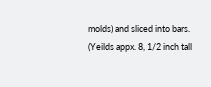molds) and sliced into bars.
(Yeilds appx. 8, 1/2 inch tall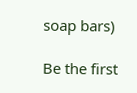soap bars)

Be the first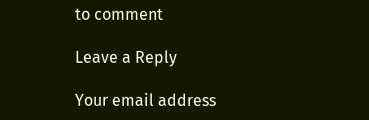to comment

Leave a Reply

Your email address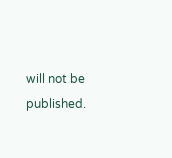will not be published.